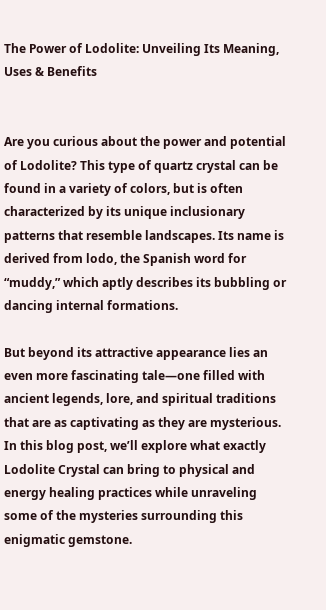The Power of Lodolite: Unveiling Its Meaning, Uses & Benefits


Are you curious about the power and potential of Lodolite? This type of quartz crystal can be found in a variety of colors, but is often characterized by its unique inclusionary patterns that resemble landscapes. Its name is derived from lodo, the Spanish word for “muddy,” which aptly describes its bubbling or dancing internal formations.

But beyond its attractive appearance lies an even more fascinating tale—one filled with ancient legends, lore, and spiritual traditions that are as captivating as they are mysterious. In this blog post, we’ll explore what exactly Lodolite Crystal can bring to physical and energy healing practices while unraveling some of the mysteries surrounding this enigmatic gemstone.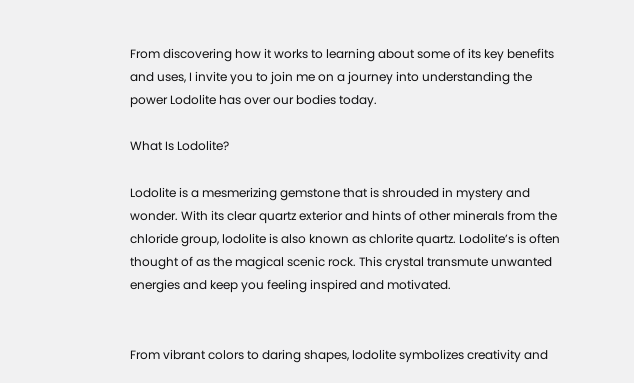From discovering how it works to learning about some of its key benefits and uses, I invite you to join me on a journey into understanding the power Lodolite has over our bodies today.

What Is Lodolite?

Lodolite is a mesmerizing gemstone that is shrouded in mystery and wonder. With its clear quartz exterior and hints of other minerals from the chloride group, lodolite is also known as chlorite quartz. Lodolite’s is often thought of as the magical scenic rock. This crystal transmute unwanted energies and keep you feeling inspired and motivated.


From vibrant colors to daring shapes, lodolite symbolizes creativity and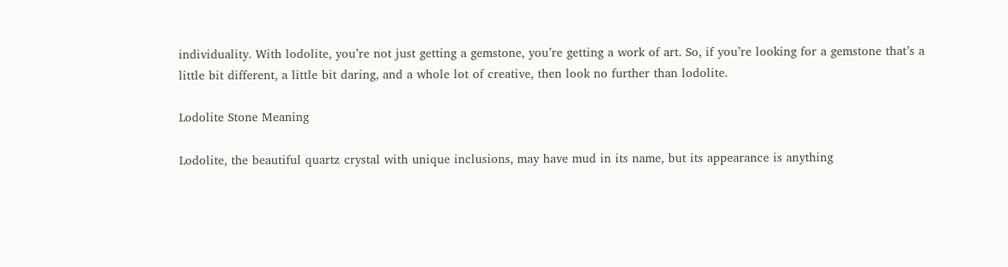individuality. With lodolite, you’re not just getting a gemstone, you’re getting a work of art. So, if you’re looking for a gemstone that’s a little bit different, a little bit daring, and a whole lot of creative, then look no further than lodolite.

Lodolite Stone Meaning

Lodolite, the beautiful quartz crystal with unique inclusions, may have mud in its name, but its appearance is anything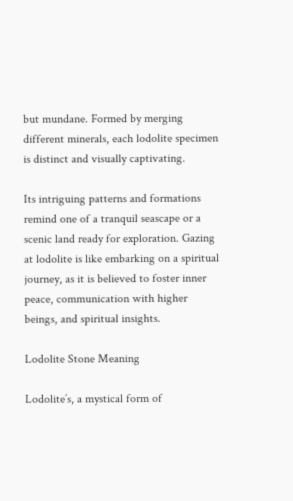but mundane. Formed by merging different minerals, each lodolite specimen is distinct and visually captivating.

Its intriguing patterns and formations remind one of a tranquil seascape or a scenic land ready for exploration. Gazing at lodolite is like embarking on a spiritual journey, as it is believed to foster inner peace, communication with higher beings, and spiritual insights.

Lodolite Stone Meaning

Lodolite’s, a mystical form of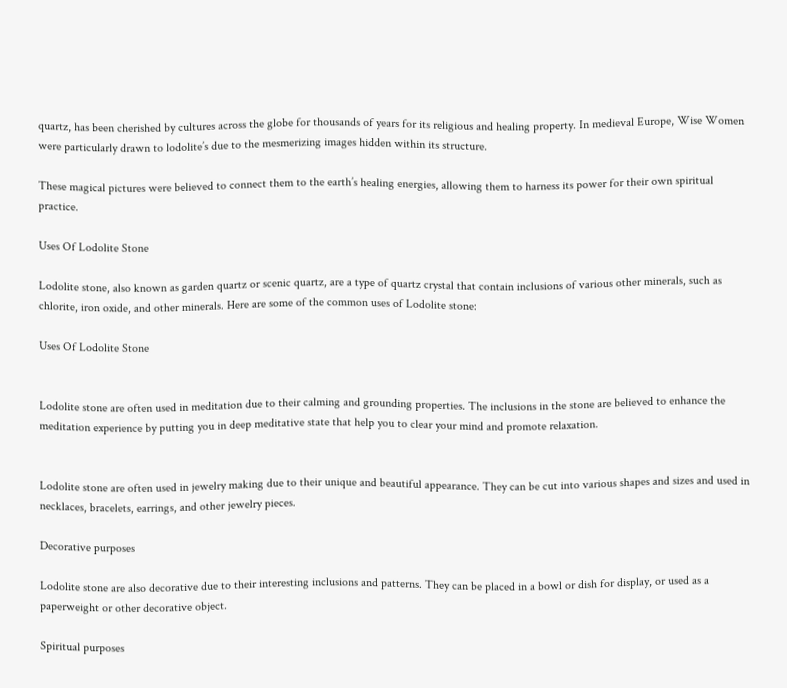quartz, has been cherished by cultures across the globe for thousands of years for its religious and healing property. In medieval Europe, Wise Women were particularly drawn to lodolite’s due to the mesmerizing images hidden within its structure.

These magical pictures were believed to connect them to the earth’s healing energies, allowing them to harness its power for their own spiritual practice.

Uses Of Lodolite Stone

Lodolite stone, also known as garden quartz or scenic quartz, are a type of quartz crystal that contain inclusions of various other minerals, such as chlorite, iron oxide, and other minerals. Here are some of the common uses of Lodolite stone:

Uses Of Lodolite Stone


Lodolite stone are often used in meditation due to their calming and grounding properties. The inclusions in the stone are believed to enhance the meditation experience by putting you in deep meditative state that help you to clear your mind and promote relaxation.


Lodolite stone are often used in jewelry making due to their unique and beautiful appearance. They can be cut into various shapes and sizes and used in necklaces, bracelets, earrings, and other jewelry pieces.

Decorative purposes

Lodolite stone are also decorative due to their interesting inclusions and patterns. They can be placed in a bowl or dish for display, or used as a paperweight or other decorative object.

Spiritual purposes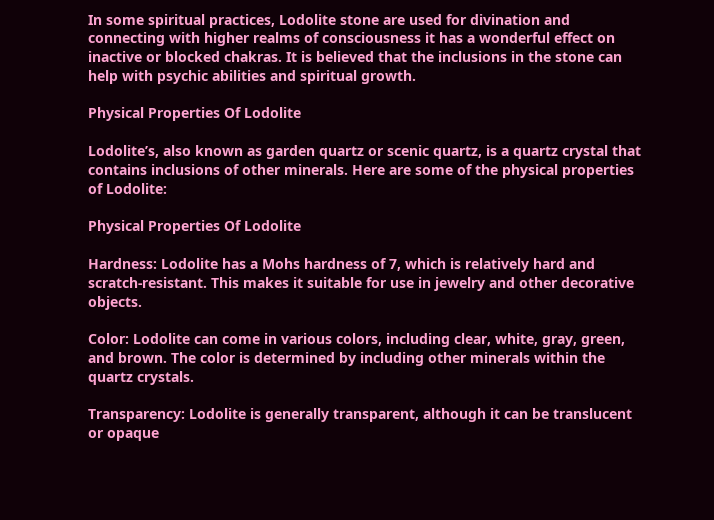In some spiritual practices, Lodolite stone are used for divination and connecting with higher realms of consciousness it has a wonderful effect on inactive or blocked chakras. It is believed that the inclusions in the stone can help with psychic abilities and spiritual growth.

Physical Properties Of Lodolite

Lodolite’s, also known as garden quartz or scenic quartz, is a quartz crystal that contains inclusions of other minerals. Here are some of the physical properties of Lodolite:

Physical Properties Of Lodolite

Hardness: Lodolite has a Mohs hardness of 7, which is relatively hard and scratch-resistant. This makes it suitable for use in jewelry and other decorative objects.

Color: Lodolite can come in various colors, including clear, white, gray, green, and brown. The color is determined by including other minerals within the quartz crystals.

Transparency: Lodolite is generally transparent, although it can be translucent or opaque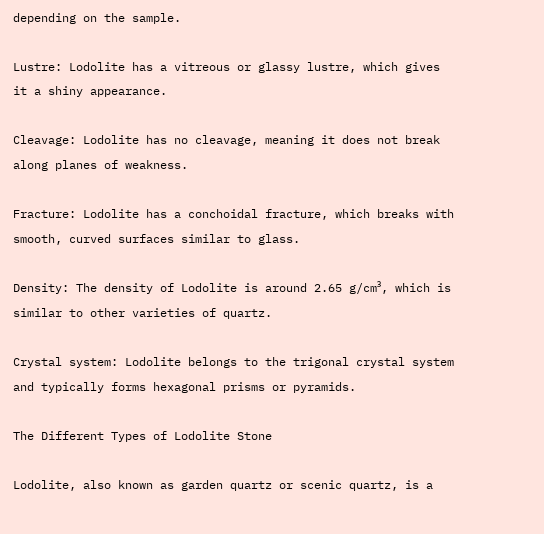depending on the sample.

Lustre: Lodolite has a vitreous or glassy lustre, which gives it a shiny appearance.

Cleavage: Lodolite has no cleavage, meaning it does not break along planes of weakness.

Fracture: Lodolite has a conchoidal fracture, which breaks with smooth, curved surfaces similar to glass.

Density: The density of Lodolite is around 2.65 g/cm³, which is similar to other varieties of quartz.

Crystal system: Lodolite belongs to the trigonal crystal system and typically forms hexagonal prisms or pyramids.

The Different Types of Lodolite Stone

Lodolite, also known as garden quartz or scenic quartz, is a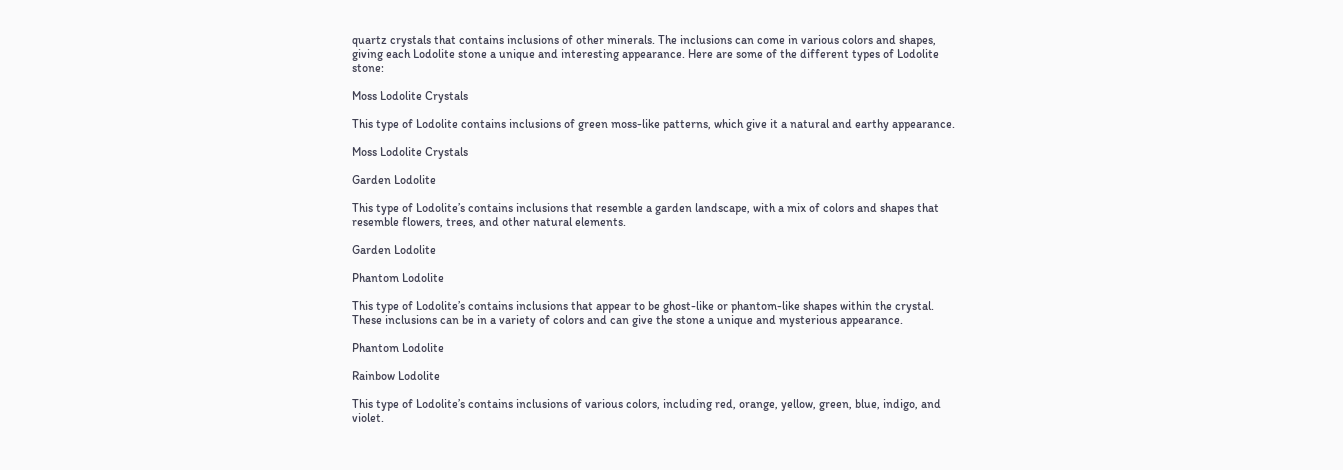quartz crystals that contains inclusions of other minerals. The inclusions can come in various colors and shapes, giving each Lodolite stone a unique and interesting appearance. Here are some of the different types of Lodolite stone:

Moss Lodolite Crystals

This type of Lodolite contains inclusions of green moss-like patterns, which give it a natural and earthy appearance.

Moss Lodolite Crystals

Garden Lodolite

This type of Lodolite’s contains inclusions that resemble a garden landscape, with a mix of colors and shapes that resemble flowers, trees, and other natural elements.

Garden Lodolite

Phantom Lodolite

This type of Lodolite’s contains inclusions that appear to be ghost-like or phantom-like shapes within the crystal. These inclusions can be in a variety of colors and can give the stone a unique and mysterious appearance.

Phantom Lodolite

Rainbow Lodolite

This type of Lodolite’s contains inclusions of various colors, including red, orange, yellow, green, blue, indigo, and violet.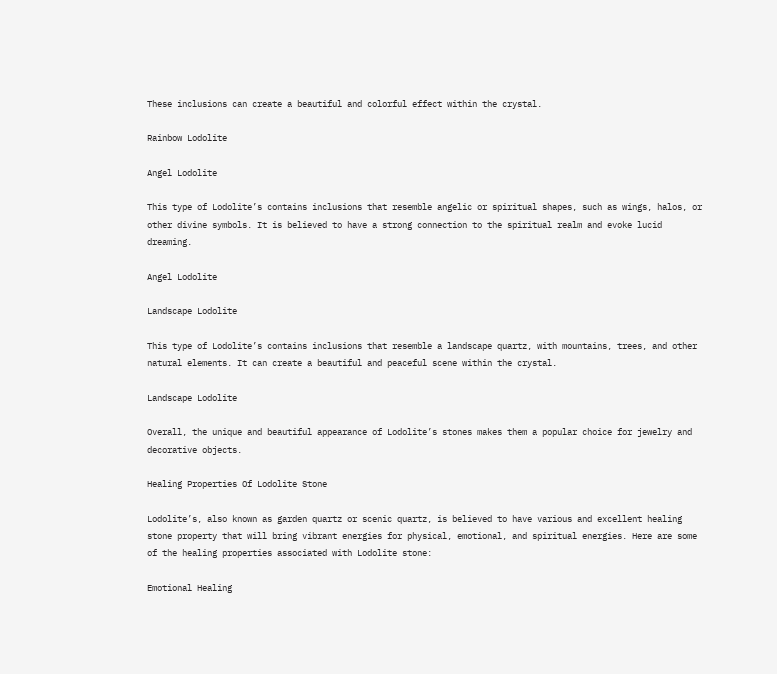These inclusions can create a beautiful and colorful effect within the crystal.

Rainbow Lodolite

Angel Lodolite

This type of Lodolite’s contains inclusions that resemble angelic or spiritual shapes, such as wings, halos, or other divine symbols. It is believed to have a strong connection to the spiritual realm and evoke lucid dreaming.

Angel Lodolite

Landscape Lodolite

This type of Lodolite’s contains inclusions that resemble a landscape quartz, with mountains, trees, and other natural elements. It can create a beautiful and peaceful scene within the crystal.

Landscape Lodolite

Overall, the unique and beautiful appearance of Lodolite’s stones makes them a popular choice for jewelry and decorative objects.

Healing Properties Of Lodolite Stone

Lodolite’s, also known as garden quartz or scenic quartz, is believed to have various and excellent healing stone property that will bring vibrant energies for physical, emotional, and spiritual energies. Here are some of the healing properties associated with Lodolite stone:

Emotional Healing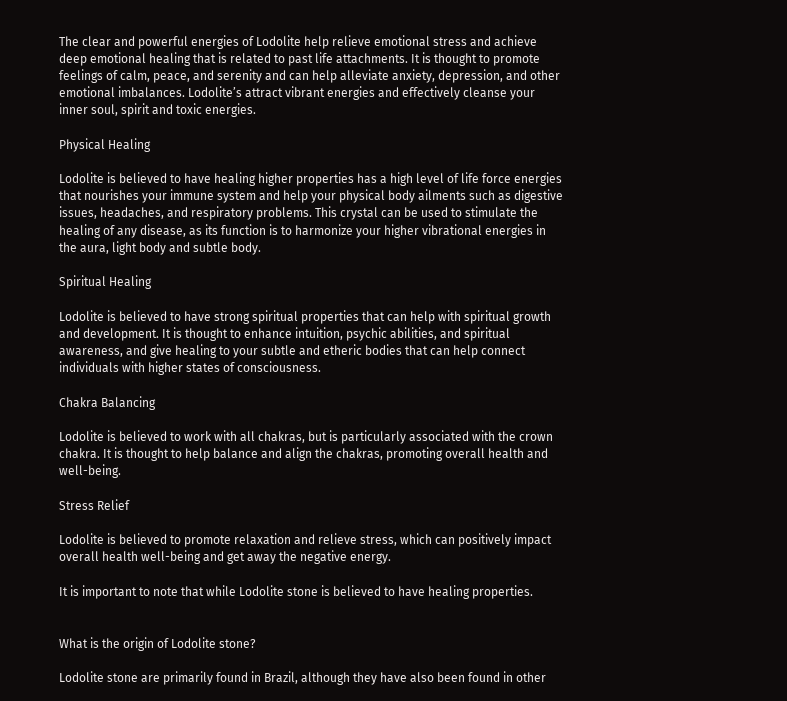The clear and powerful energies of Lodolite help relieve emotional stress and achieve deep emotional healing that is related to past life attachments. It is thought to promote feelings of calm, peace, and serenity and can help alleviate anxiety, depression, and other emotional imbalances. Lodolite’s attract vibrant energies and effectively cleanse your inner soul, spirit and toxic energies.

Physical Healing

Lodolite is believed to have healing higher properties has a high level of life force energies that nourishes your immune system and help your physical body ailments such as digestive issues, headaches, and respiratory problems. This crystal can be used to stimulate the healing of any disease, as its function is to harmonize your higher vibrational energies in the aura, light body and subtle body.

Spiritual Healing

Lodolite is believed to have strong spiritual properties that can help with spiritual growth and development. It is thought to enhance intuition, psychic abilities, and spiritual awareness, and give healing to your subtle and etheric bodies that can help connect individuals with higher states of consciousness.

Chakra Balancing

Lodolite is believed to work with all chakras, but is particularly associated with the crown chakra. It is thought to help balance and align the chakras, promoting overall health and well-being.

Stress Relief

Lodolite is believed to promote relaxation and relieve stress, which can positively impact overall health well-being and get away the negative energy.

It is important to note that while Lodolite stone is believed to have healing properties.


What is the origin of Lodolite stone?

Lodolite stone are primarily found in Brazil, although they have also been found in other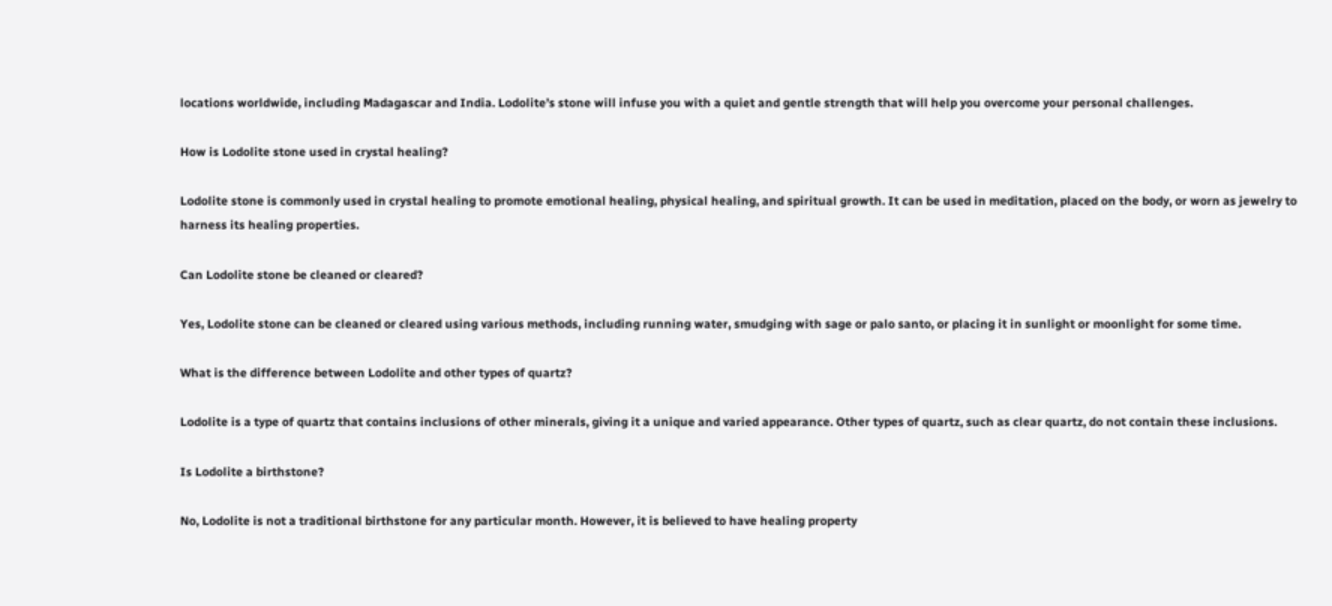locations worldwide, including Madagascar and India. Lodolite’s stone will infuse you with a quiet and gentle strength that will help you overcome your personal challenges.

How is Lodolite stone used in crystal healing?

Lodolite stone is commonly used in crystal healing to promote emotional healing, physical healing, and spiritual growth. It can be used in meditation, placed on the body, or worn as jewelry to harness its healing properties.

Can Lodolite stone be cleaned or cleared?

Yes, Lodolite stone can be cleaned or cleared using various methods, including running water, smudging with sage or palo santo, or placing it in sunlight or moonlight for some time.

What is the difference between Lodolite and other types of quartz?

Lodolite is a type of quartz that contains inclusions of other minerals, giving it a unique and varied appearance. Other types of quartz, such as clear quartz, do not contain these inclusions.

Is Lodolite a birthstone?

No, Lodolite is not a traditional birthstone for any particular month. However, it is believed to have healing property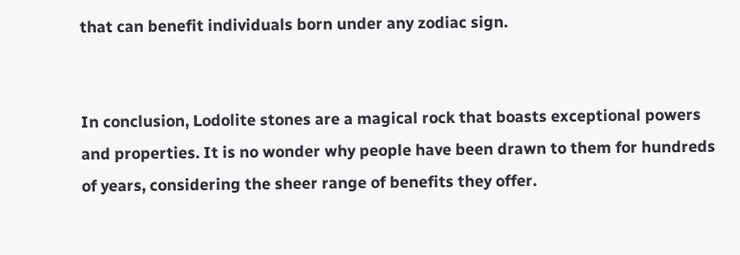that can benefit individuals born under any zodiac sign.


In conclusion, Lodolite stones are a magical rock that boasts exceptional powers and properties. It is no wonder why people have been drawn to them for hundreds of years, considering the sheer range of benefits they offer.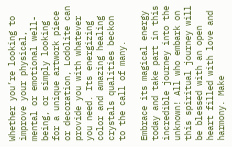Whether you’re looking to improve your physical, mental or emotional well-being, or simply looking for a unique artwork piece or decoration, Lodolite can provide you with whatever you need. Its energizing color and amazing healing crystals qualities beckon to the call of many.

Embrace its magical energy today and take part in this incredible journey into the unknown! All who embark on this spiritual journey will be blessed with an open heart filled with love and harmony. Make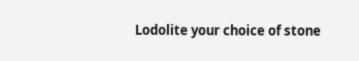Lodolite your choice of stone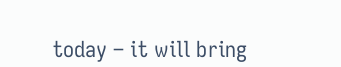today – it will bring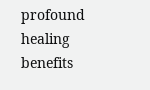profound healing benefits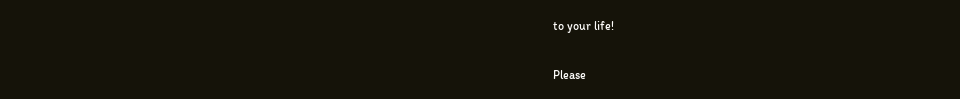to your life!


Please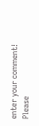enter your comment!
Please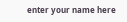enter your name here